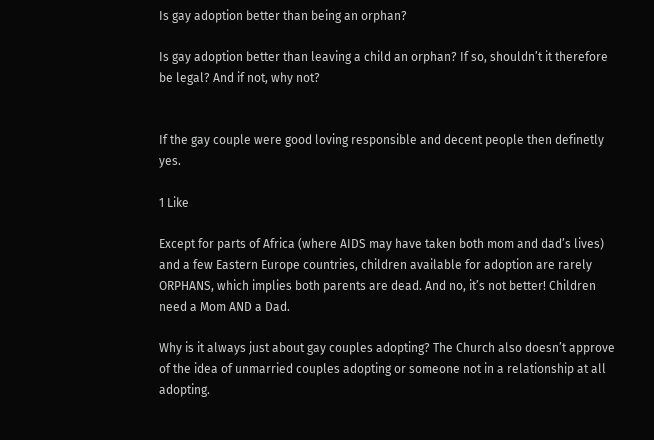Is gay adoption better than being an orphan?

Is gay adoption better than leaving a child an orphan? If so, shouldn’t it therefore be legal? And if not, why not?


If the gay couple were good loving responsible and decent people then definetly yes.

1 Like

Except for parts of Africa (where AIDS may have taken both mom and dad’s lives) and a few Eastern Europe countries, children available for adoption are rarely ORPHANS, which implies both parents are dead. And no, it’s not better! Children need a Mom AND a Dad.

Why is it always just about gay couples adopting? The Church also doesn’t approve of the idea of unmarried couples adopting or someone not in a relationship at all adopting.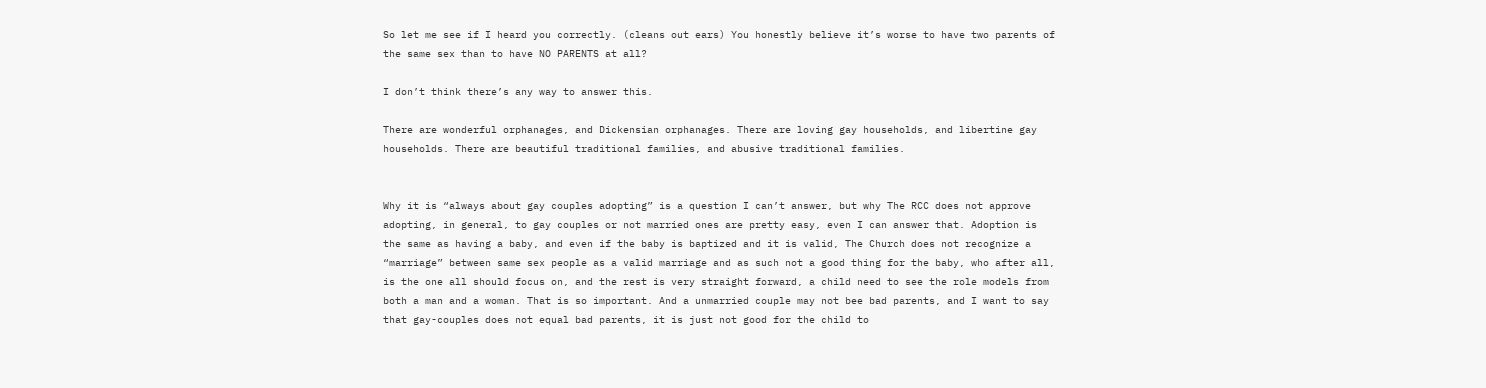So let me see if I heard you correctly. (cleans out ears) You honestly believe it’s worse to have two parents of the same sex than to have NO PARENTS at all?

I don’t think there’s any way to answer this.

There are wonderful orphanages, and Dickensian orphanages. There are loving gay households, and libertine gay households. There are beautiful traditional families, and abusive traditional families.


Why it is “always about gay couples adopting” is a question I can’t answer, but why The RCC does not approve adopting, in general, to gay couples or not married ones are pretty easy, even I can answer that. Adoption is the same as having a baby, and even if the baby is baptized and it is valid, The Church does not recognize a “marriage” between same sex people as a valid marriage and as such not a good thing for the baby, who after all, is the one all should focus on, and the rest is very straight forward, a child need to see the role models from both a man and a woman. That is so important. And a unmarried couple may not bee bad parents, and I want to say that gay-couples does not equal bad parents, it is just not good for the child to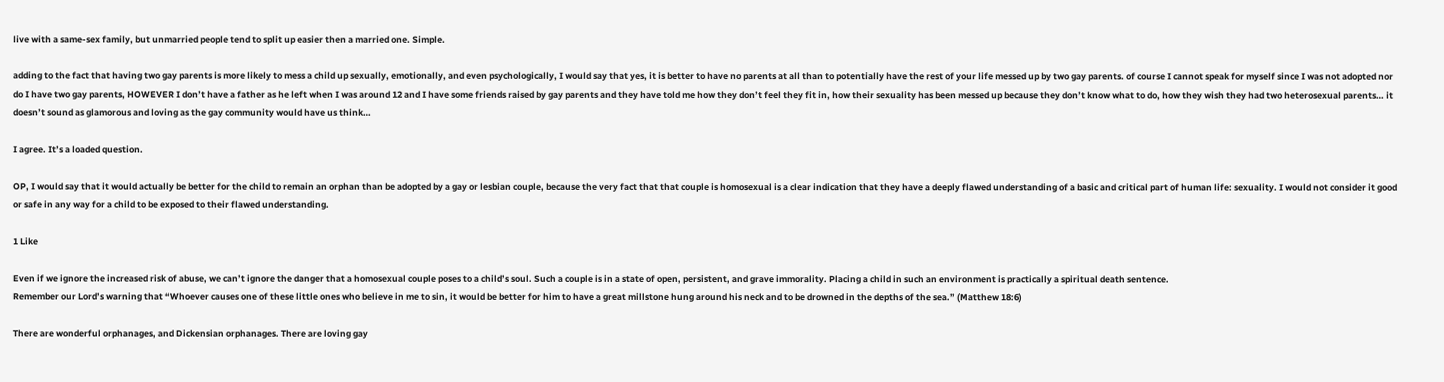live with a same-sex family, but unmarried people tend to split up easier then a married one. Simple.

adding to the fact that having two gay parents is more likely to mess a child up sexually, emotionally, and even psychologically, I would say that yes, it is better to have no parents at all than to potentially have the rest of your life messed up by two gay parents. of course I cannot speak for myself since I was not adopted nor do I have two gay parents, HOWEVER I don’t have a father as he left when I was around 12 and I have some friends raised by gay parents and they have told me how they don’t feel they fit in, how their sexuality has been messed up because they don’t know what to do, how they wish they had two heterosexual parents… it doesn’t sound as glamorous and loving as the gay community would have us think…

I agree. It’s a loaded question.

OP, I would say that it would actually be better for the child to remain an orphan than be adopted by a gay or lesbian couple, because the very fact that that couple is homosexual is a clear indication that they have a deeply flawed understanding of a basic and critical part of human life: sexuality. I would not consider it good or safe in any way for a child to be exposed to their flawed understanding.

1 Like

Even if we ignore the increased risk of abuse, we can’t ignore the danger that a homosexual couple poses to a child’s soul. Such a couple is in a state of open, persistent, and grave immorality. Placing a child in such an environment is practically a spiritual death sentence.
Remember our Lord’s warning that “Whoever causes one of these little ones who believe in me to sin, it would be better for him to have a great millstone hung around his neck and to be drowned in the depths of the sea.” (Matthew 18:6)

There are wonderful orphanages, and Dickensian orphanages. There are loving gay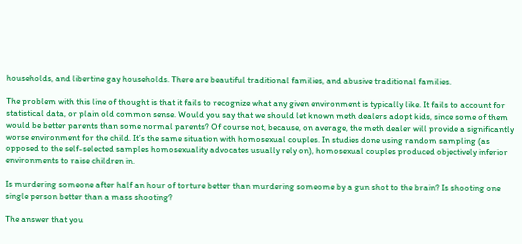households, and libertine gay households. There are beautiful traditional families, and abusive traditional families.

The problem with this line of thought is that it fails to recognize what any given environment is typically like. It fails to account for statistical data, or plain old common sense. Would you say that we should let known meth dealers adopt kids, since some of them would be better parents than some normal parents? Of course not, because, on average, the meth dealer will provide a significantly worse environment for the child. It’s the same situation with homosexual couples. In studies done using random sampling (as opposed to the self-selected samples homosexuality advocates usually rely on), homosexual couples produced objectively inferior environments to raise children in.

Is murdering someone after half an hour of torture better than murdering someome by a gun shot to the brain? Is shooting one single person better than a mass shooting?

The answer that you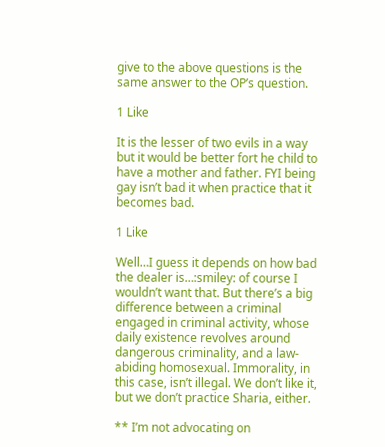give to the above questions is the same answer to the OP’s question.

1 Like

It is the lesser of two evils in a way but it would be better fort he child to have a mother and father. FYI being gay isn’t bad it when practice that it becomes bad.

1 Like

Well…I guess it depends on how bad the dealer is…:smiley: of course I wouldn’t want that. But there’s a big difference between a criminal engaged in criminal activity, whose daily existence revolves around dangerous criminality, and a law-abiding homosexual. Immorality, in this case, isn’t illegal. We don’t like it, but we don’t practice Sharia, either.

** I’m not advocating on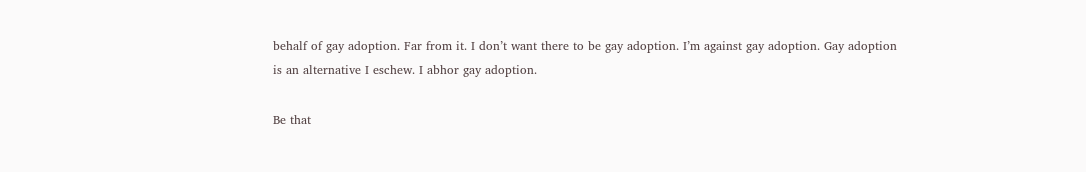behalf of gay adoption. Far from it. I don’t want there to be gay adoption. I’m against gay adoption. Gay adoption is an alternative I eschew. I abhor gay adoption.

Be that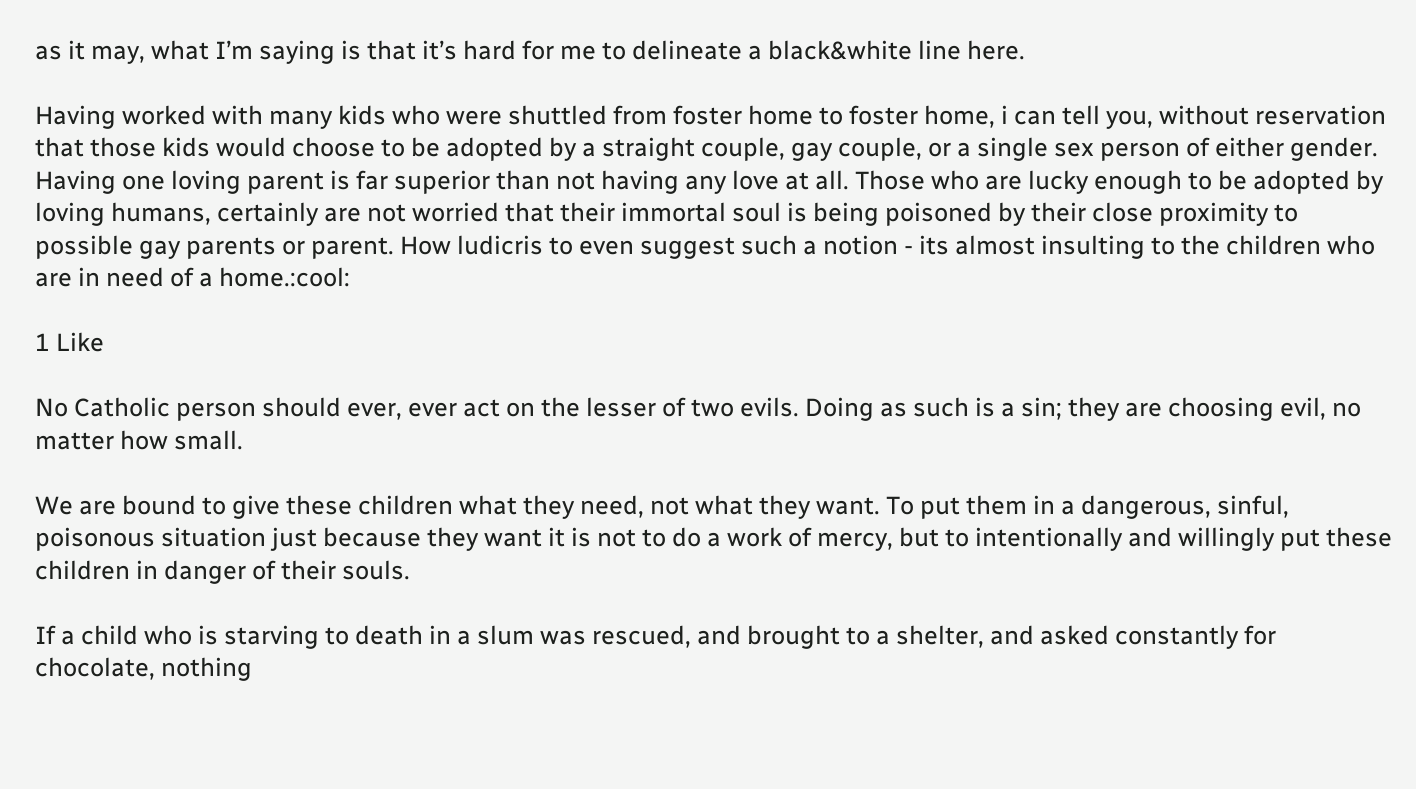as it may, what I’m saying is that it’s hard for me to delineate a black&white line here.

Having worked with many kids who were shuttled from foster home to foster home, i can tell you, without reservation that those kids would choose to be adopted by a straight couple, gay couple, or a single sex person of either gender. Having one loving parent is far superior than not having any love at all. Those who are lucky enough to be adopted by loving humans, certainly are not worried that their immortal soul is being poisoned by their close proximity to possible gay parents or parent. How ludicris to even suggest such a notion - its almost insulting to the children who are in need of a home.:cool:

1 Like

No Catholic person should ever, ever act on the lesser of two evils. Doing as such is a sin; they are choosing evil, no matter how small.

We are bound to give these children what they need, not what they want. To put them in a dangerous, sinful, poisonous situation just because they want it is not to do a work of mercy, but to intentionally and willingly put these children in danger of their souls.

If a child who is starving to death in a slum was rescued, and brought to a shelter, and asked constantly for chocolate, nothing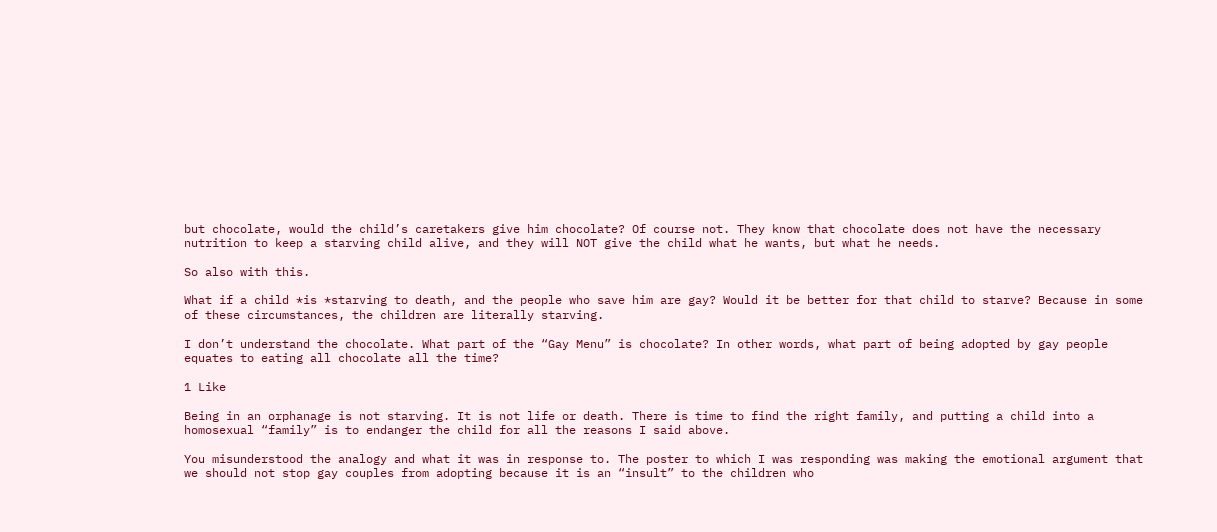but chocolate, would the child’s caretakers give him chocolate? Of course not. They know that chocolate does not have the necessary nutrition to keep a starving child alive, and they will NOT give the child what he wants, but what he needs.

So also with this.

What if a child *is *starving to death, and the people who save him are gay? Would it be better for that child to starve? Because in some of these circumstances, the children are literally starving.

I don’t understand the chocolate. What part of the “Gay Menu” is chocolate? In other words, what part of being adopted by gay people equates to eating all chocolate all the time?

1 Like

Being in an orphanage is not starving. It is not life or death. There is time to find the right family, and putting a child into a homosexual “family” is to endanger the child for all the reasons I said above.

You misunderstood the analogy and what it was in response to. The poster to which I was responding was making the emotional argument that we should not stop gay couples from adopting because it is an “insult” to the children who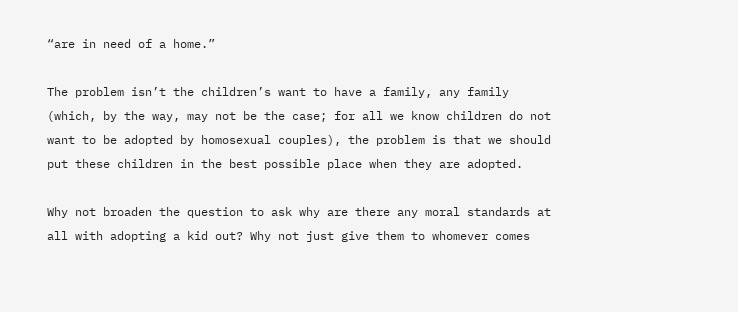“are in need of a home.”

The problem isn’t the children’s want to have a family, any family (which, by the way, may not be the case; for all we know children do not want to be adopted by homosexual couples), the problem is that we should put these children in the best possible place when they are adopted.

Why not broaden the question to ask why are there any moral standards at all with adopting a kid out? Why not just give them to whomever comes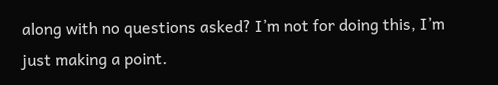along with no questions asked? I’m not for doing this, I’m just making a point.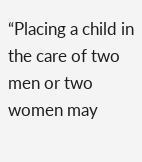“Placing a child in the care of two men or two women may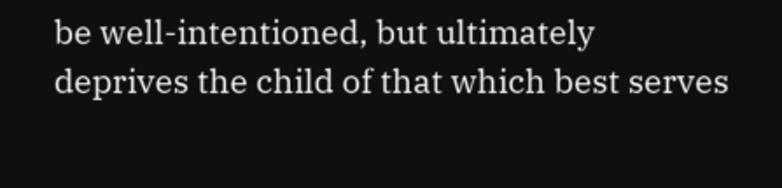be well-intentioned, but ultimately deprives the child of that which best serves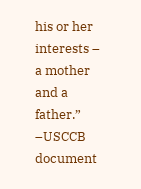his or her interests – a mother and a father.”
–USCCB document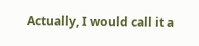Actually, I would call it a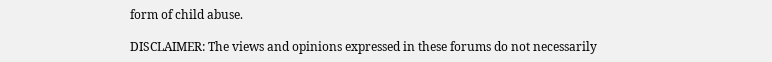form of child abuse.

DISCLAIMER: The views and opinions expressed in these forums do not necessarily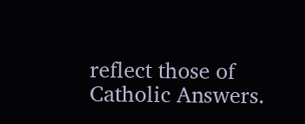reflect those of Catholic Answers.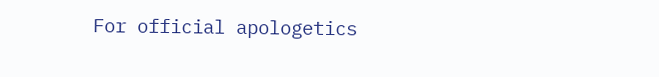For official apologetics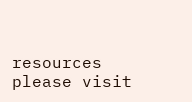resources please visit